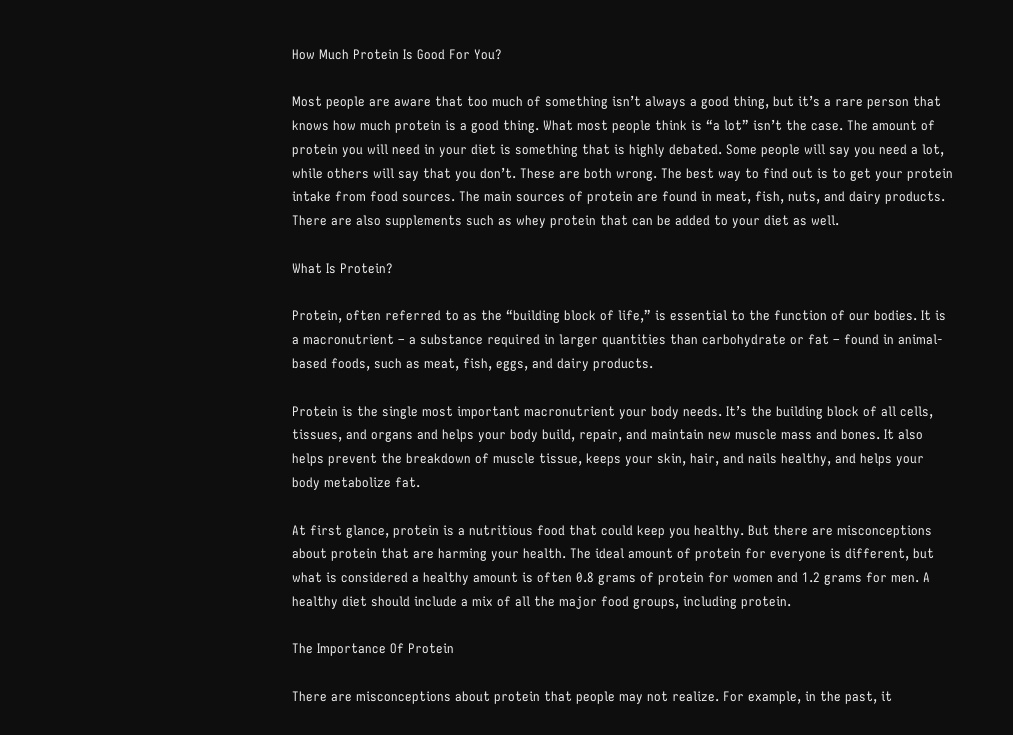How Much Protein Is Good For You?

Most people are aware that too much of something isn’t always a good thing, but it’s a rare person that knows how much protein is a good thing. What most people think is “a lot” isn’t the case. The amount of protein you will need in your diet is something that is highly debated. Some people will say you need a lot, while others will say that you don’t. These are both wrong. The best way to find out is to get your protein intake from food sources. The main sources of protein are found in meat, fish, nuts, and dairy products. There are also supplements such as whey protein that can be added to your diet as well.

What Is Protein?

Protein, often referred to as the “building block of life,” is essential to the function of our bodies. It is a macronutrient – a substance required in larger quantities than carbohydrate or fat – found in animal-based foods, such as meat, fish, eggs, and dairy products.

Protein is the single most important macronutrient your body needs. It’s the building block of all cells, tissues, and organs and helps your body build, repair, and maintain new muscle mass and bones. It also helps prevent the breakdown of muscle tissue, keeps your skin, hair, and nails healthy, and helps your body metabolize fat.

At first glance, protein is a nutritious food that could keep you healthy. But there are misconceptions about protein that are harming your health. The ideal amount of protein for everyone is different, but what is considered a healthy amount is often 0.8 grams of protein for women and 1.2 grams for men. A healthy diet should include a mix of all the major food groups, including protein.

The Importance Of Protein

There are misconceptions about protein that people may not realize. For example, in the past, it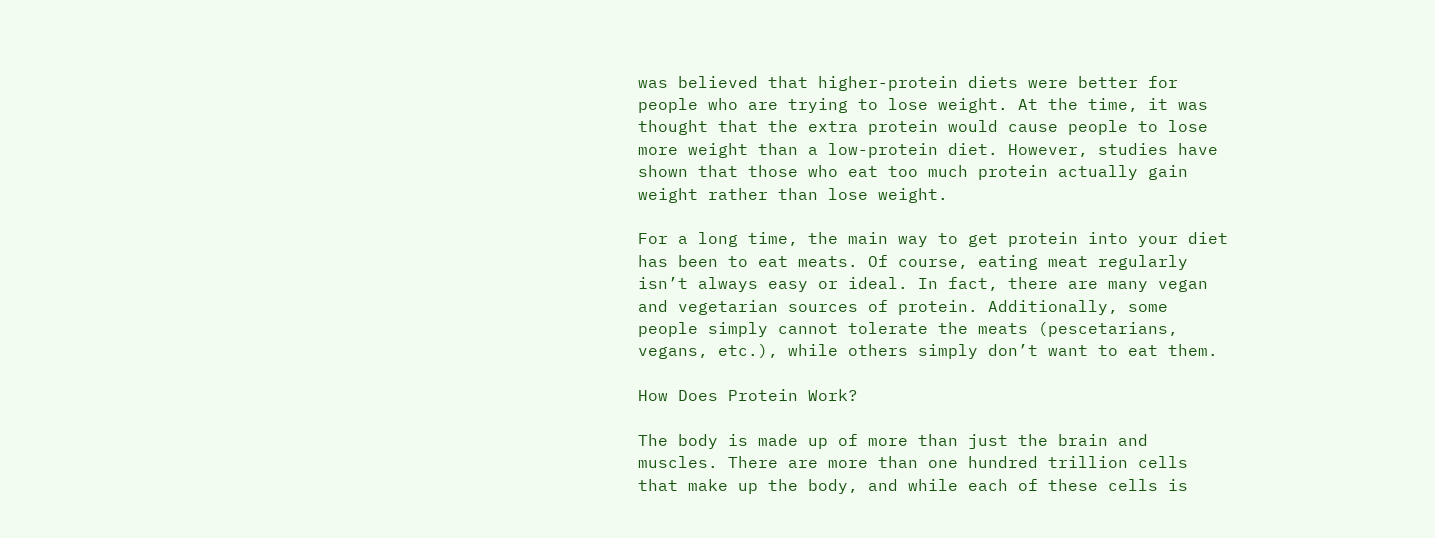was believed that higher-protein diets were better for people who are trying to lose weight. At the time, it was thought that the extra protein would cause people to lose more weight than a low-protein diet. However, studies have shown that those who eat too much protein actually gain weight rather than lose weight.

For a long time, the main way to get protein into your diet has been to eat meats. Of course, eating meat regularly isn’t always easy or ideal. In fact, there are many vegan and vegetarian sources of protein. Additionally, some people simply cannot tolerate the meats (pescetarians, vegans, etc.), while others simply don’t want to eat them.

How Does Protein Work?

The body is made up of more than just the brain and muscles. There are more than one hundred trillion cells that make up the body, and while each of these cells is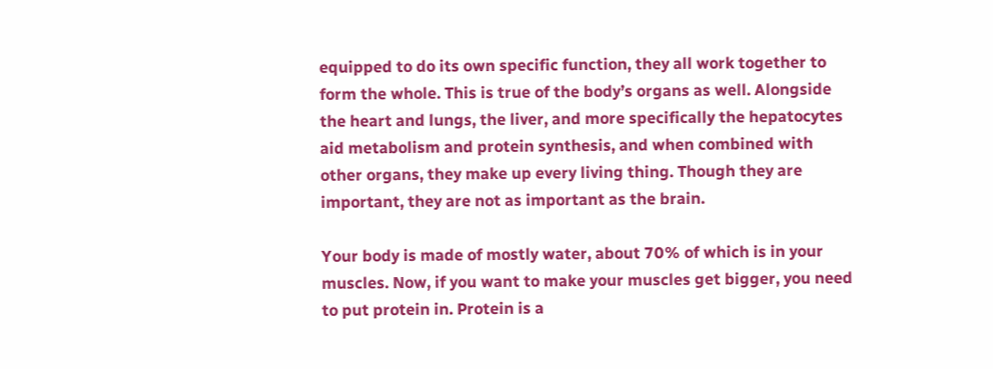equipped to do its own specific function, they all work together to form the whole. This is true of the body’s organs as well. Alongside the heart and lungs, the liver, and more specifically the hepatocytes aid metabolism and protein synthesis, and when combined with other organs, they make up every living thing. Though they are important, they are not as important as the brain.

Your body is made of mostly water, about 70% of which is in your muscles. Now, if you want to make your muscles get bigger, you need to put protein in. Protein is a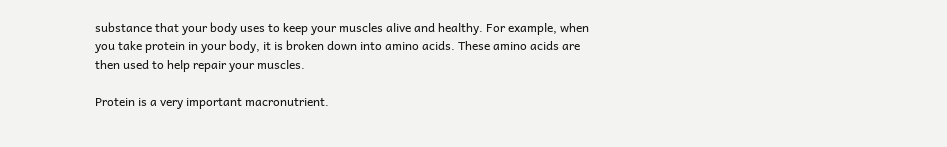substance that your body uses to keep your muscles alive and healthy. For example, when you take protein in your body, it is broken down into amino acids. These amino acids are then used to help repair your muscles.

Protein is a very important macronutrient.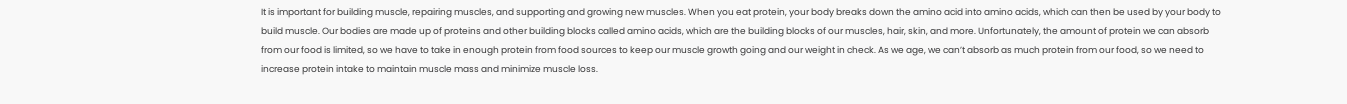It is important for building muscle, repairing muscles, and supporting and growing new muscles. When you eat protein, your body breaks down the amino acid into amino acids, which can then be used by your body to build muscle. Our bodies are made up of proteins and other building blocks called amino acids, which are the building blocks of our muscles, hair, skin, and more. Unfortunately, the amount of protein we can absorb from our food is limited, so we have to take in enough protein from food sources to keep our muscle growth going and our weight in check. As we age, we can’t absorb as much protein from our food, so we need to increase protein intake to maintain muscle mass and minimize muscle loss.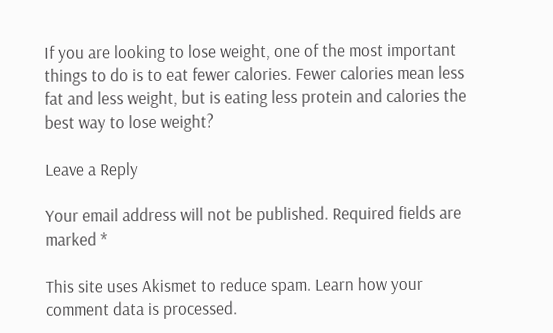If you are looking to lose weight, one of the most important things to do is to eat fewer calories. Fewer calories mean less fat and less weight, but is eating less protein and calories the best way to lose weight?

Leave a Reply

Your email address will not be published. Required fields are marked *

This site uses Akismet to reduce spam. Learn how your comment data is processed.